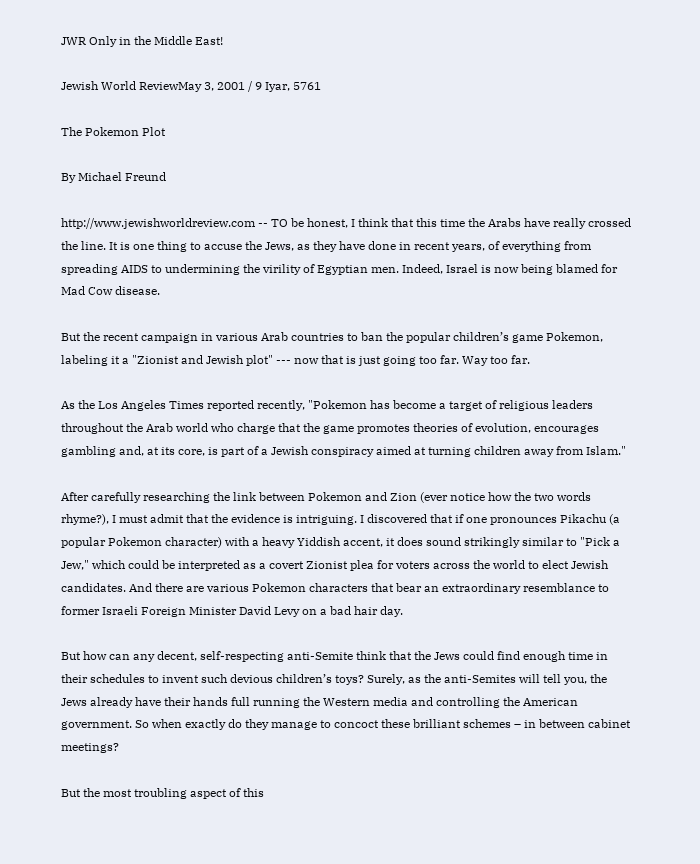JWR Only in the Middle East!

Jewish World ReviewMay 3, 2001 / 9 Iyar, 5761

The Pokemon Plot

By Michael Freund

http://www.jewishworldreview.com -- TO be honest, I think that this time the Arabs have really crossed the line. It is one thing to accuse the Jews, as they have done in recent years, of everything from spreading AIDS to undermining the virility of Egyptian men. Indeed, Israel is now being blamed for Mad Cow disease.

But the recent campaign in various Arab countries to ban the popular children’s game Pokemon, labeling it a "Zionist and Jewish plot" --- now that is just going too far. Way too far.

As the Los Angeles Times reported recently, "Pokemon has become a target of religious leaders throughout the Arab world who charge that the game promotes theories of evolution, encourages gambling and, at its core, is part of a Jewish conspiracy aimed at turning children away from Islam."

After carefully researching the link between Pokemon and Zion (ever notice how the two words rhyme?), I must admit that the evidence is intriguing. I discovered that if one pronounces Pikachu (a popular Pokemon character) with a heavy Yiddish accent, it does sound strikingly similar to "Pick a Jew," which could be interpreted as a covert Zionist plea for voters across the world to elect Jewish candidates. And there are various Pokemon characters that bear an extraordinary resemblance to former Israeli Foreign Minister David Levy on a bad hair day.

But how can any decent, self-respecting anti-Semite think that the Jews could find enough time in their schedules to invent such devious children’s toys? Surely, as the anti-Semites will tell you, the Jews already have their hands full running the Western media and controlling the American government. So when exactly do they manage to concoct these brilliant schemes – in between cabinet meetings?

But the most troubling aspect of this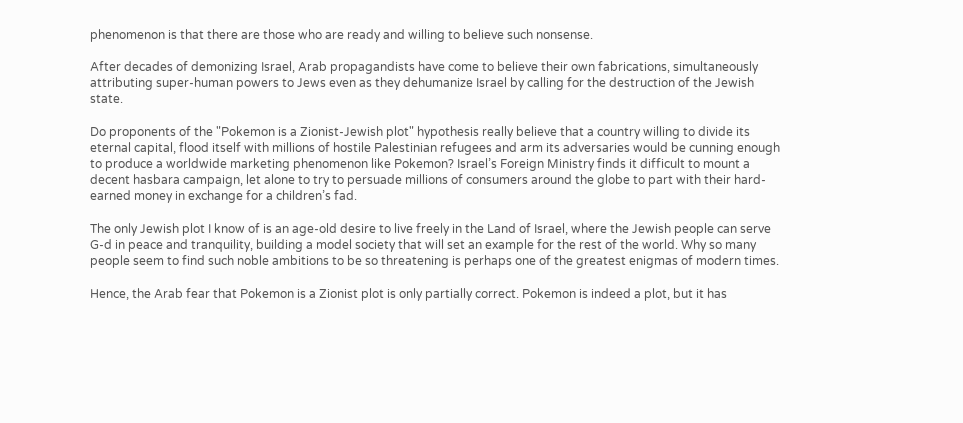phenomenon is that there are those who are ready and willing to believe such nonsense.

After decades of demonizing Israel, Arab propagandists have come to believe their own fabrications, simultaneously attributing super-human powers to Jews even as they dehumanize Israel by calling for the destruction of the Jewish state.

Do proponents of the "Pokemon is a Zionist-Jewish plot" hypothesis really believe that a country willing to divide its eternal capital, flood itself with millions of hostile Palestinian refugees and arm its adversaries would be cunning enough to produce a worldwide marketing phenomenon like Pokemon? Israel’s Foreign Ministry finds it difficult to mount a decent hasbara campaign, let alone to try to persuade millions of consumers around the globe to part with their hard-earned money in exchange for a children’s fad.

The only Jewish plot I know of is an age-old desire to live freely in the Land of Israel, where the Jewish people can serve G-d in peace and tranquility, building a model society that will set an example for the rest of the world. Why so many people seem to find such noble ambitions to be so threatening is perhaps one of the greatest enigmas of modern times.

Hence, the Arab fear that Pokemon is a Zionist plot is only partially correct. Pokemon is indeed a plot, but it has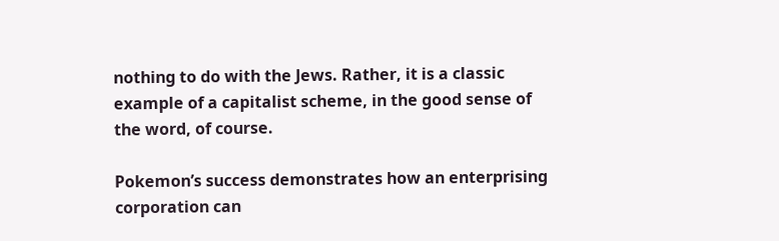nothing to do with the Jews. Rather, it is a classic example of a capitalist scheme, in the good sense of the word, of course.

Pokemon’s success demonstrates how an enterprising corporation can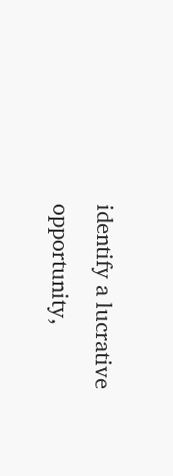identify a lucrative opportunity,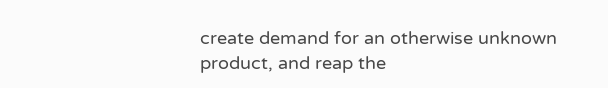create demand for an otherwise unknown product, and reap the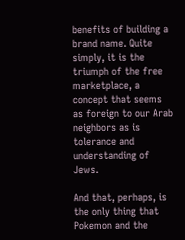benefits of building a brand name. Quite simply, it is the triumph of the free marketplace, a concept that seems as foreign to our Arab neighbors as is tolerance and understanding of Jews.

And that, perhaps, is the only thing that Pokemon and the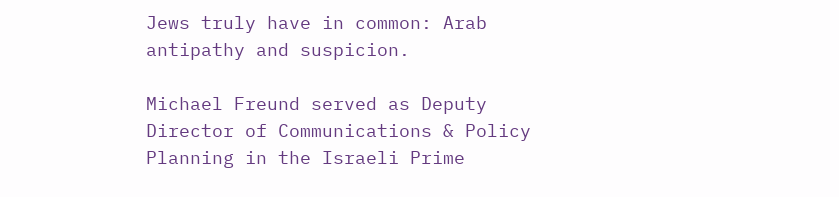Jews truly have in common: Arab antipathy and suspicion.

Michael Freund served as Deputy Director of Communications & Policy Planning in the Israeli Prime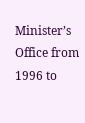Minister’s Office from 1996 to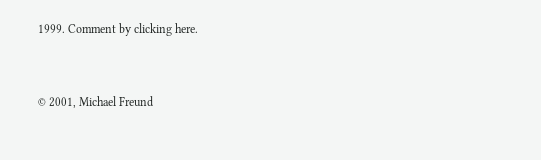1999. Comment by clicking here.


© 2001, Michael Freund